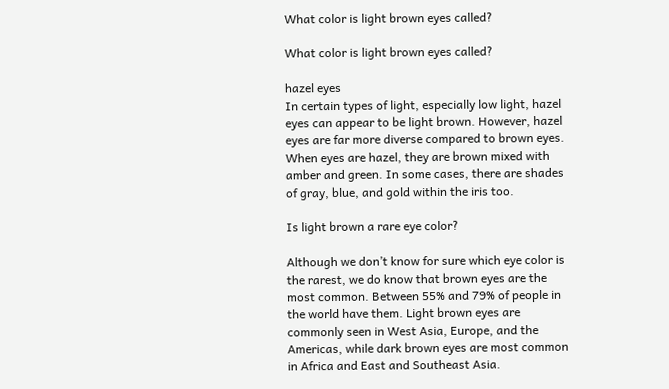What color is light brown eyes called?

What color is light brown eyes called?

hazel eyes
In certain types of light, especially low light, hazel eyes can appear to be light brown. However, hazel eyes are far more diverse compared to brown eyes. When eyes are hazel, they are brown mixed with amber and green. In some cases, there are shades of gray, blue, and gold within the iris too.

Is light brown a rare eye color?

Although we don’t know for sure which eye color is the rarest, we do know that brown eyes are the most common. Between 55% and 79% of people in the world have them. Light brown eyes are commonly seen in West Asia, Europe, and the Americas, while dark brown eyes are most common in Africa and East and Southeast Asia.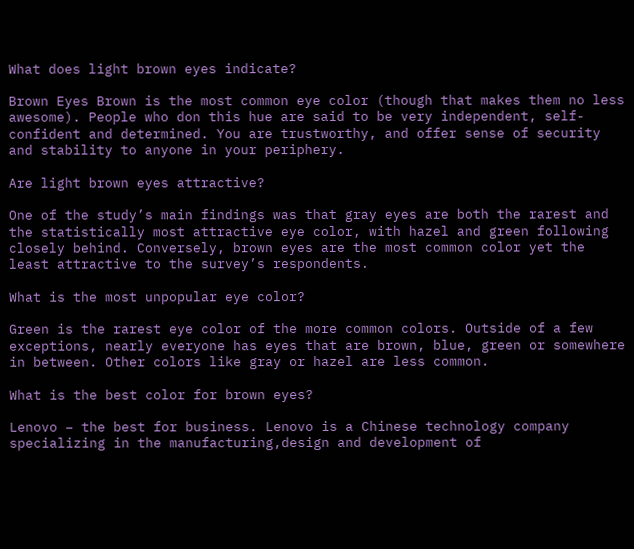What does light brown eyes indicate?

Brown Eyes Brown is the most common eye color (though that makes them no less awesome). People who don this hue are said to be very independent, self-confident and determined. You are trustworthy, and offer sense of security and stability to anyone in your periphery.

Are light brown eyes attractive?

One of the study’s main findings was that gray eyes are both the rarest and the statistically most attractive eye color, with hazel and green following closely behind. Conversely, brown eyes are the most common color yet the least attractive to the survey’s respondents.

What is the most unpopular eye color?

Green is the rarest eye color of the more common colors. Outside of a few exceptions, nearly everyone has eyes that are brown, blue, green or somewhere in between. Other colors like gray or hazel are less common.

What is the best color for brown eyes?

Lenovo – the best for business. Lenovo is a Chinese technology company specializing in the manufacturing,design and development of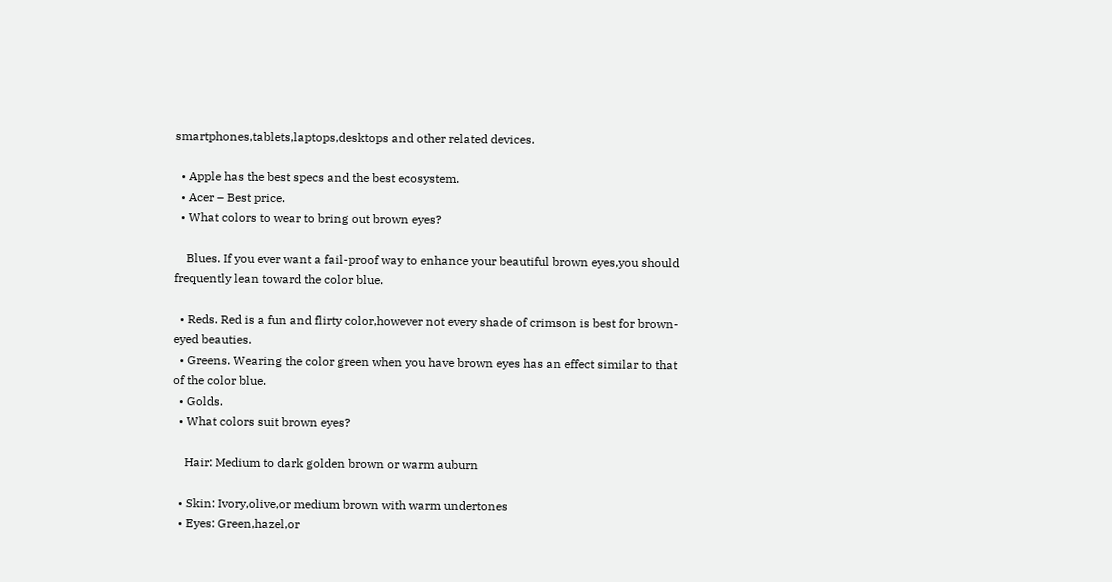smartphones,tablets,laptops,desktops and other related devices.

  • Apple has the best specs and the best ecosystem.
  • Acer – Best price.
  • What colors to wear to bring out brown eyes?

    Blues. If you ever want a fail-proof way to enhance your beautiful brown eyes,you should frequently lean toward the color blue.

  • Reds. Red is a fun and flirty color,however not every shade of crimson is best for brown-eyed beauties.
  • Greens. Wearing the color green when you have brown eyes has an effect similar to that of the color blue.
  • Golds.
  • What colors suit brown eyes?

    Hair: Medium to dark golden brown or warm auburn

  • Skin: Ivory,olive,or medium brown with warm undertones
  • Eyes: Green,hazel,or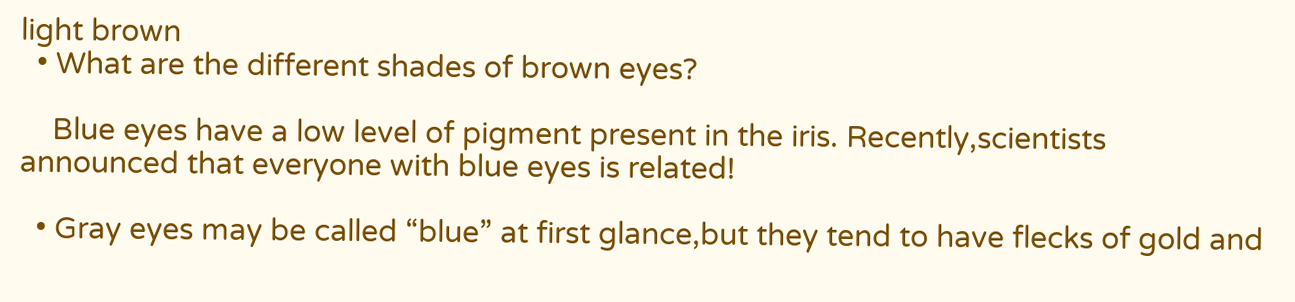light brown
  • What are the different shades of brown eyes?

    Blue eyes have a low level of pigment present in the iris. Recently,scientists announced that everyone with blue eyes is related!

  • Gray eyes may be called “blue” at first glance,but they tend to have flecks of gold and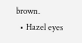brown.
  • Hazel eyes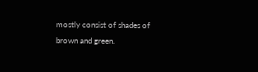mostly consist of shades of brown and green.